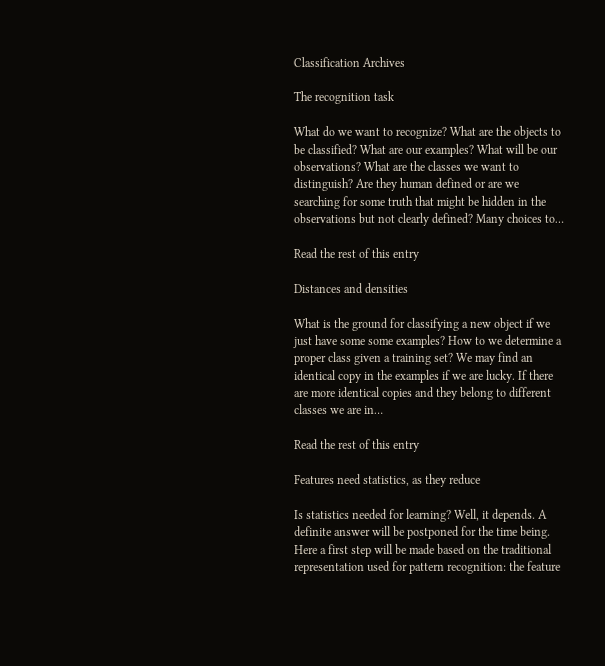Classification Archives

The recognition task

What do we want to recognize? What are the objects to be classified? What are our examples? What will be our observations? What are the classes we want to distinguish? Are they human defined or are we searching for some truth that might be hidden in the observations but not clearly defined? Many choices to…

Read the rest of this entry

Distances and densities

What is the ground for classifying a new object if we just have some some examples? How to we determine a proper class given a training set? We may find an identical copy in the examples if we are lucky. If there are more identical copies and they belong to different classes we are in…

Read the rest of this entry

Features need statistics, as they reduce

Is statistics needed for learning? Well, it depends. A definite answer will be postponed for the time being. Here a first step will be made based on the traditional representation used for pattern recognition: the feature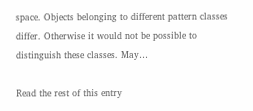space. Objects belonging to different pattern classes differ. Otherwise it would not be possible to distinguish these classes. May…

Read the rest of this entry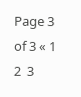Page 3 of 3 « 1  2  3